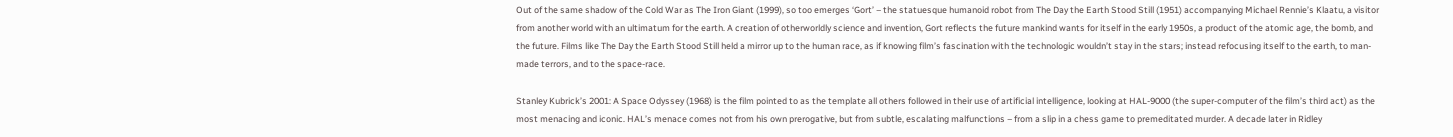Out of the same shadow of the Cold War as The Iron Giant (1999), so too emerges ‘Gort’ – the statuesque humanoid robot from The Day the Earth Stood Still (1951) accompanying Michael Rennie’s Klaatu, a visitor from another world with an ultimatum for the earth. A creation of otherworldly science and invention, Gort reflects the future mankind wants for itself in the early 1950s, a product of the atomic age, the bomb, and the future. Films like The Day the Earth Stood Still held a mirror up to the human race, as if knowing film’s fascination with the technologic wouldn’t stay in the stars; instead refocusing itself to the earth, to man-made terrors, and to the space-race.

Stanley Kubrick’s 2001: A Space Odyssey (1968) is the film pointed to as the template all others followed in their use of artificial intelligence, looking at HAL-9000 (the super-computer of the film’s third act) as the most menacing and iconic. HAL’s menace comes not from his own prerogative, but from subtle, escalating malfunctions – from a slip in a chess game to premeditated murder. A decade later in Ridley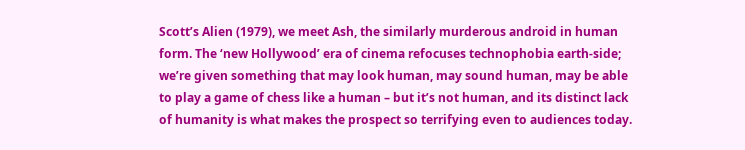Scott’s Alien (1979), we meet Ash, the similarly murderous android in human form. The ‘new Hollywood’ era of cinema refocuses technophobia earth-side; we’re given something that may look human, may sound human, may be able to play a game of chess like a human – but it’s not human, and its distinct lack of humanity is what makes the prospect so terrifying even to audiences today.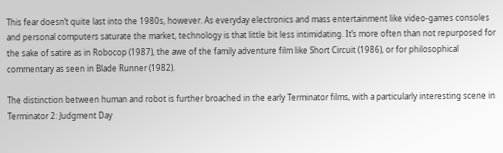This fear doesn’t quite last into the 1980s, however. As everyday electronics and mass entertainment like video-games consoles and personal computers saturate the market, technology is that little bit less intimidating. It’s more often than not repurposed for the sake of satire as in Robocop (1987), the awe of the family adventure film like Short Circuit (1986), or for philosophical commentary as seen in Blade Runner (1982).

The distinction between human and robot is further broached in the early Terminator films, with a particularly interesting scene in Terminator 2: Judgment Day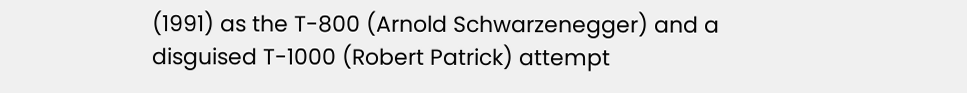(1991) as the T-800 (Arnold Schwarzenegger) and a disguised T-1000 (Robert Patrick) attempt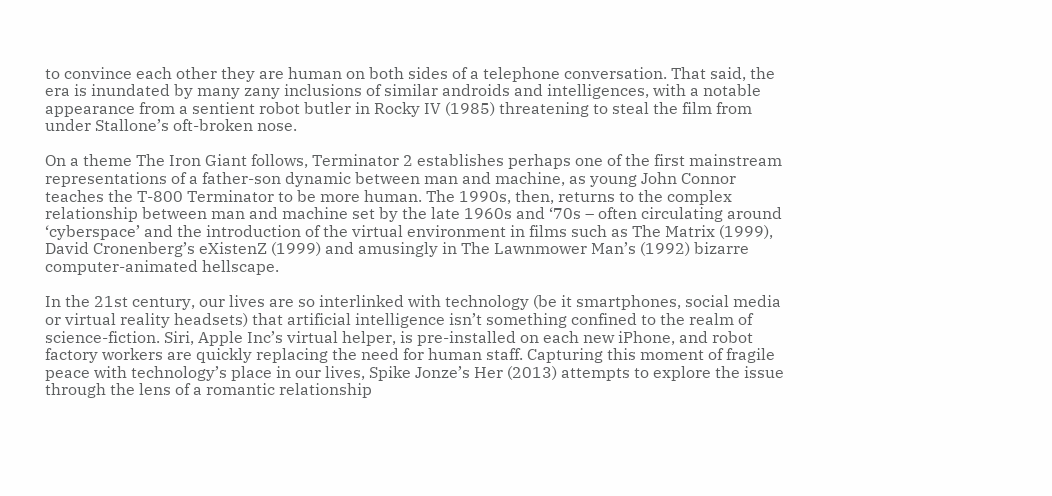to convince each other they are human on both sides of a telephone conversation. That said, the era is inundated by many zany inclusions of similar androids and intelligences, with a notable appearance from a sentient robot butler in Rocky IV (1985) threatening to steal the film from under Stallone’s oft-broken nose.

On a theme The Iron Giant follows, Terminator 2 establishes perhaps one of the first mainstream representations of a father-son dynamic between man and machine, as young John Connor teaches the T-800 Terminator to be more human. The 1990s, then, returns to the complex relationship between man and machine set by the late 1960s and ‘70s – often circulating around ‘cyberspace’ and the introduction of the virtual environment in films such as The Matrix (1999), David Cronenberg’s eXistenZ (1999) and amusingly in The Lawnmower Man’s (1992) bizarre computer-animated hellscape.

In the 21st century, our lives are so interlinked with technology (be it smartphones, social media or virtual reality headsets) that artificial intelligence isn’t something confined to the realm of science-fiction. Siri, Apple Inc’s virtual helper, is pre-installed on each new iPhone, and robot factory workers are quickly replacing the need for human staff. Capturing this moment of fragile peace with technology’s place in our lives, Spike Jonze’s Her (2013) attempts to explore the issue through the lens of a romantic relationship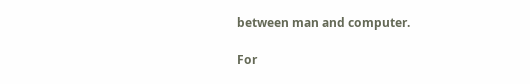between man and computer.

For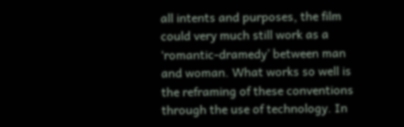all intents and purposes, the film could very much still work as a ‘romantic-dramedy’ between man and woman. What works so well is the reframing of these conventions through the use of technology. In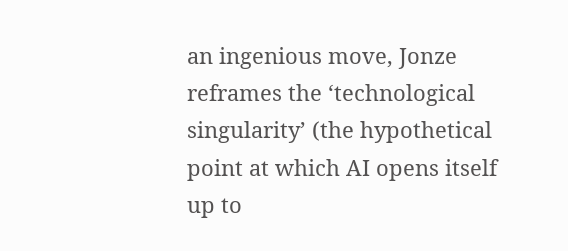an ingenious move, Jonze reframes the ‘technological singularity’ (the hypothetical point at which AI opens itself up to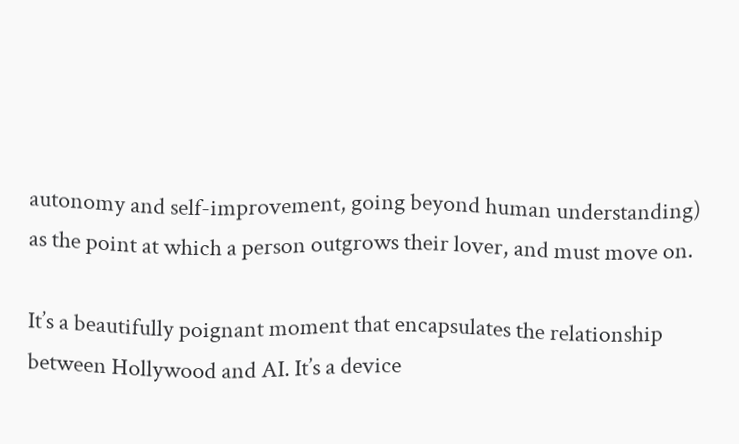autonomy and self-improvement, going beyond human understanding) as the point at which a person outgrows their lover, and must move on.

It’s a beautifully poignant moment that encapsulates the relationship between Hollywood and AI. It’s a device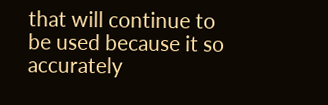that will continue to be used because it so accurately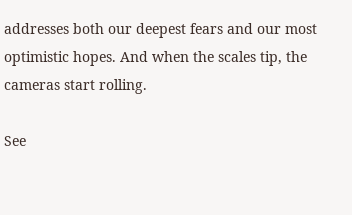addresses both our deepest fears and our most optimistic hopes. And when the scales tip, the cameras start rolling.

See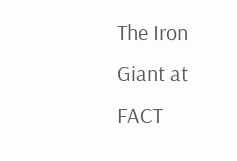The Iron Giant at FACT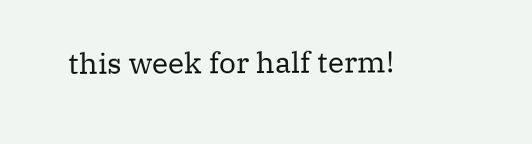this week for half term!